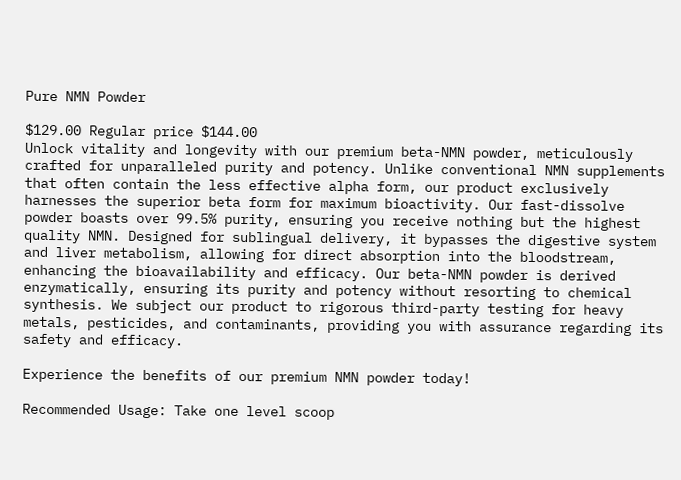Pure NMN Powder

$129.00 Regular price $144.00
Unlock vitality and longevity with our premium beta-NMN powder, meticulously crafted for unparalleled purity and potency. Unlike conventional NMN supplements that often contain the less effective alpha form, our product exclusively harnesses the superior beta form for maximum bioactivity. Our fast-dissolve powder boasts over 99.5% purity, ensuring you receive nothing but the highest quality NMN. Designed for sublingual delivery, it bypasses the digestive system and liver metabolism, allowing for direct absorption into the bloodstream, enhancing the bioavailability and efficacy. Our beta-NMN powder is derived enzymatically, ensuring its purity and potency without resorting to chemical synthesis. We subject our product to rigorous third-party testing for heavy metals, pesticides, and contaminants, providing you with assurance regarding its safety and efficacy.

Experience the benefits of our premium NMN powder today!

Recommended Usage: Take one level scoop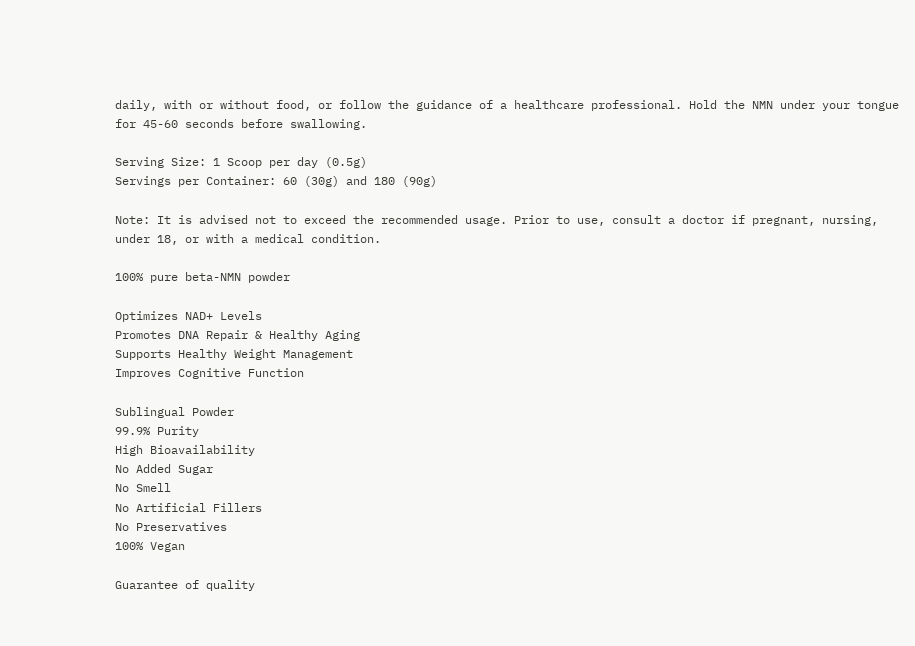daily, with or without food, or follow the guidance of a healthcare professional. Hold the NMN under your tongue for 45-60 seconds before swallowing.

Serving Size: 1 Scoop per day (0.5g)
Servings per Container: 60 (30g) and 180 (90g)

Note: It is advised not to exceed the recommended usage. Prior to use, consult a doctor if pregnant, nursing, under 18, or with a medical condition.

100% pure beta-NMN powder

Optimizes NAD+ Levels
Promotes DNA Repair & Healthy Aging
Supports Healthy Weight Management
Improves Cognitive Function

Sublingual Powder
99.9% Purity
High Bioavailability
No Added Sugar
No Smell
No Artificial Fillers
No Preservatives
100% Vegan

Guarantee of quality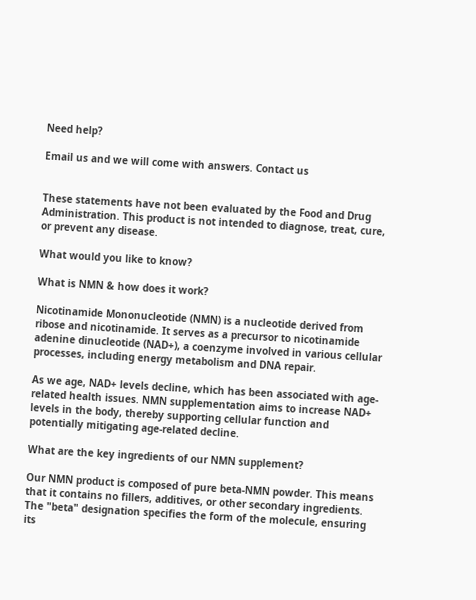Need help?

Email us and we will come with answers. Contact us


These statements have not been evaluated by the Food and Drug Administration. This product is not intended to diagnose, treat, cure, or prevent any disease.

What would you like to know?

What is NMN & how does it work?

Nicotinamide Mononucleotide (NMN) is a nucleotide derived from ribose and nicotinamide. It serves as a precursor to nicotinamide adenine dinucleotide (NAD+), a coenzyme involved in various cellular processes, including energy metabolism and DNA repair.

As we age, NAD+ levels decline, which has been associated with age-related health issues. NMN supplementation aims to increase NAD+ levels in the body, thereby supporting cellular function and potentially mitigating age-related decline.

What are the key ingredients of our NMN supplement?

Our NMN product is composed of pure beta-NMN powder. This means that it contains no fillers, additives, or other secondary ingredients. The "beta" designation specifies the form of the molecule, ensuring its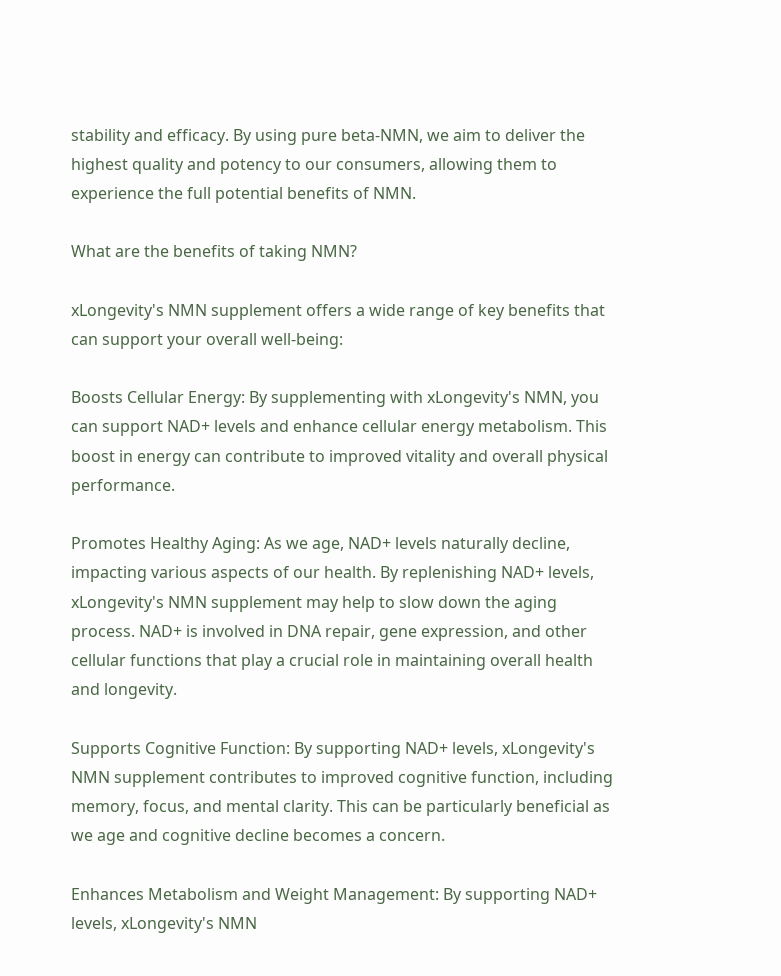stability and efficacy. By using pure beta-NMN, we aim to deliver the highest quality and potency to our consumers, allowing them to experience the full potential benefits of NMN.

What are the benefits of taking NMN?

xLongevity's NMN supplement offers a wide range of key benefits that can support your overall well-being:

Boosts Cellular Energy: By supplementing with xLongevity's NMN, you can support NAD+ levels and enhance cellular energy metabolism. This boost in energy can contribute to improved vitality and overall physical performance.

Promotes Healthy Aging: As we age, NAD+ levels naturally decline, impacting various aspects of our health. By replenishing NAD+ levels, xLongevity's NMN supplement may help to slow down the aging process. NAD+ is involved in DNA repair, gene expression, and other cellular functions that play a crucial role in maintaining overall health and longevity.

Supports Cognitive Function: By supporting NAD+ levels, xLongevity's NMN supplement contributes to improved cognitive function, including memory, focus, and mental clarity. This can be particularly beneficial as we age and cognitive decline becomes a concern.

Enhances Metabolism and Weight Management: By supporting NAD+ levels, xLongevity's NMN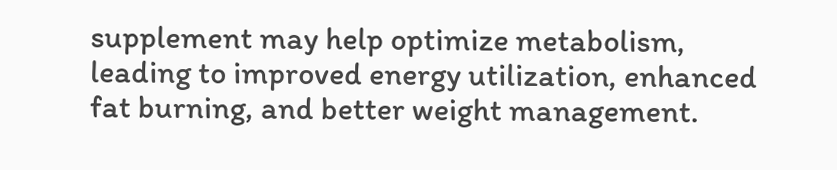supplement may help optimize metabolism, leading to improved energy utilization, enhanced fat burning, and better weight management.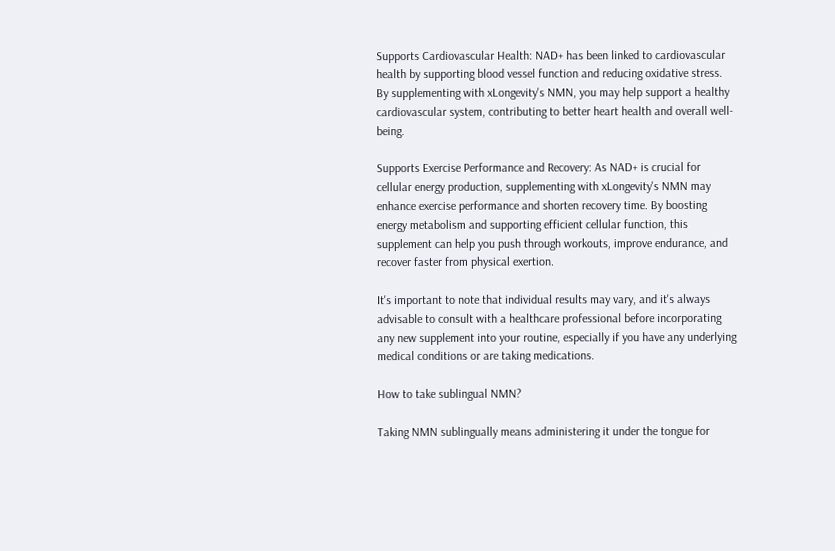Supports Cardiovascular Health: NAD+ has been linked to cardiovascular health by supporting blood vessel function and reducing oxidative stress. By supplementing with xLongevity's NMN, you may help support a healthy cardiovascular system, contributing to better heart health and overall well-being.

Supports Exercise Performance and Recovery: As NAD+ is crucial for cellular energy production, supplementing with xLongevity's NMN may enhance exercise performance and shorten recovery time. By boosting energy metabolism and supporting efficient cellular function, this supplement can help you push through workouts, improve endurance, and recover faster from physical exertion.

It's important to note that individual results may vary, and it's always advisable to consult with a healthcare professional before incorporating any new supplement into your routine, especially if you have any underlying medical conditions or are taking medications.

How to take sublingual NMN?

Taking NMN sublingually means administering it under the tongue for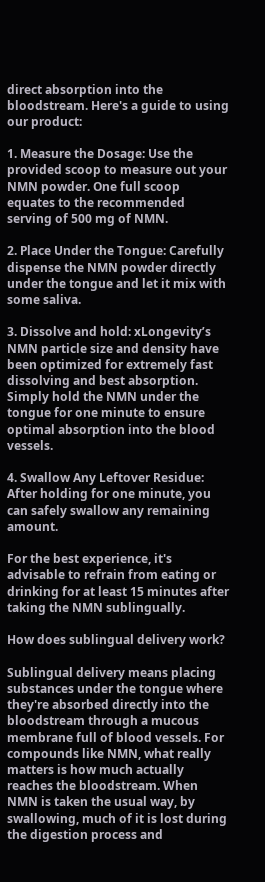direct absorption into the bloodstream. Here's a guide to using our product:

1. Measure the Dosage: Use the provided scoop to measure out your NMN powder. One full scoop equates to the recommended serving of 500 mg of NMN.

2. Place Under the Tongue: Carefully dispense the NMN powder directly under the tongue and let it mix with some saliva.

3. Dissolve and hold: xLongevity’s NMN particle size and density have been optimized for extremely fast dissolving and best absorption. Simply hold the NMN under the tongue for one minute to ensure optimal absorption into the blood vessels.

4. Swallow Any Leftover Residue: After holding for one minute, you can safely swallow any remaining amount.

For the best experience, it's advisable to refrain from eating or drinking for at least 15 minutes after taking the NMN sublingually.

How does sublingual delivery work?

Sublingual delivery means placing substances under the tongue where they're absorbed directly into the bloodstream through a mucous membrane full of blood vessels. For compounds like NMN, what really matters is how much actually reaches the bloodstream. When NMN is taken the usual way, by swallowing, much of it is lost during the digestion process and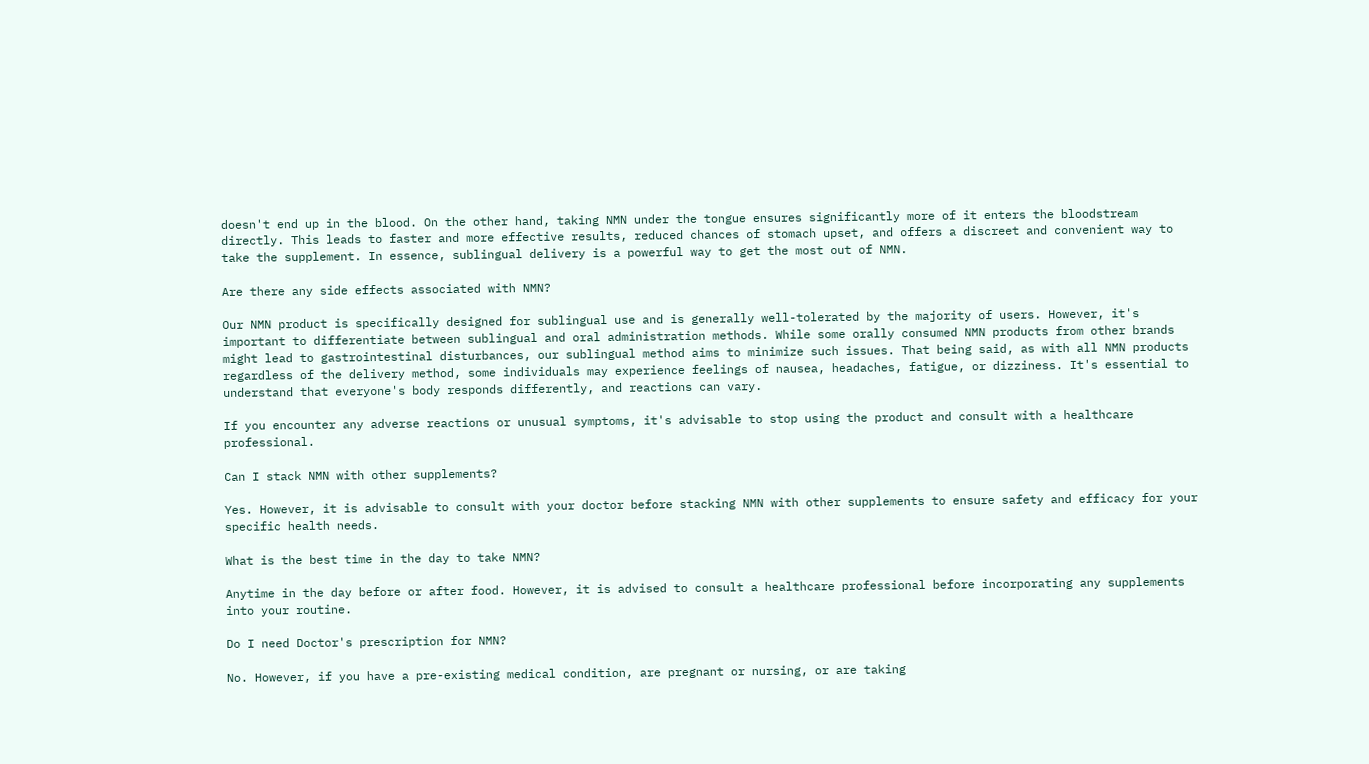doesn't end up in the blood. On the other hand, taking NMN under the tongue ensures significantly more of it enters the bloodstream directly. This leads to faster and more effective results, reduced chances of stomach upset, and offers a discreet and convenient way to take the supplement. In essence, sublingual delivery is a powerful way to get the most out of NMN.

Are there any side effects associated with NMN?

Our NMN product is specifically designed for sublingual use and is generally well-tolerated by the majority of users. However, it's important to differentiate between sublingual and oral administration methods. While some orally consumed NMN products from other brands might lead to gastrointestinal disturbances, our sublingual method aims to minimize such issues. That being said, as with all NMN products regardless of the delivery method, some individuals may experience feelings of nausea, headaches, fatigue, or dizziness. It's essential to understand that everyone's body responds differently, and reactions can vary.

If you encounter any adverse reactions or unusual symptoms, it's advisable to stop using the product and consult with a healthcare professional.

Can I stack NMN with other supplements?

Yes. However, it is advisable to consult with your doctor before stacking NMN with other supplements to ensure safety and efficacy for your specific health needs.

What is the best time in the day to take NMN?

Anytime in the day before or after food. However, it is advised to consult a healthcare professional before incorporating any supplements into your routine.

Do I need Doctor's prescription for NMN?

No. However, if you have a pre-existing medical condition, are pregnant or nursing, or are taking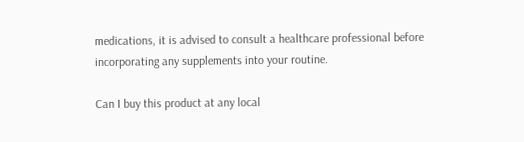medications, it is advised to consult a healthcare professional before incorporating any supplements into your routine.

Can I buy this product at any local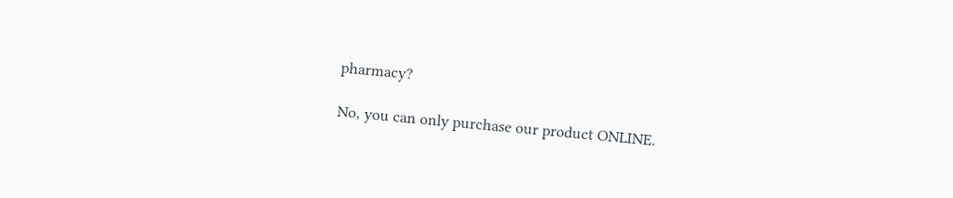pharmacy?

No, you can only purchase our product ONLINE.